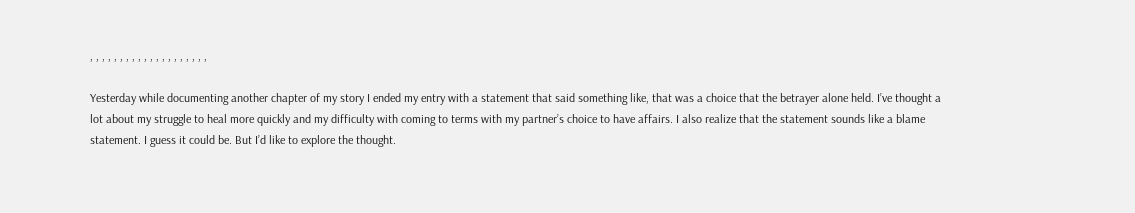, , , , , , , , , , , , , , , , , , , ,

Yesterday while documenting another chapter of my story I ended my entry with a statement that said something like, that was a choice that the betrayer alone held. I’ve thought a lot about my struggle to heal more quickly and my difficulty with coming to terms with my partner’s choice to have affairs. I also realize that the statement sounds like a blame statement. I guess it could be. But I’d like to explore the thought.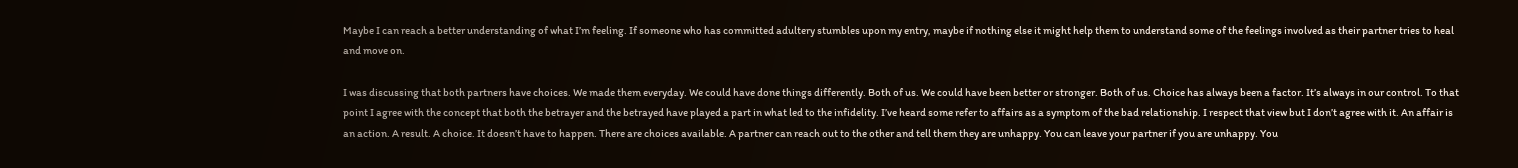Maybe I can reach a better understanding of what I’m feeling. If someone who has committed adultery stumbles upon my entry, maybe if nothing else it might help them to understand some of the feelings involved as their partner tries to heal and move on.

I was discussing that both partners have choices. We made them everyday. We could have done things differently. Both of us. We could have been better or stronger. Both of us. Choice has always been a factor. It’s always in our control. To that point I agree with the concept that both the betrayer and the betrayed have played a part in what led to the infidelity. I’ve heard some refer to affairs as a symptom of the bad relationship. I respect that view but I don’t agree with it. An affair is an action. A result. A choice. It doesn’t have to happen. There are choices available. A partner can reach out to the other and tell them they are unhappy. You can leave your partner if you are unhappy. You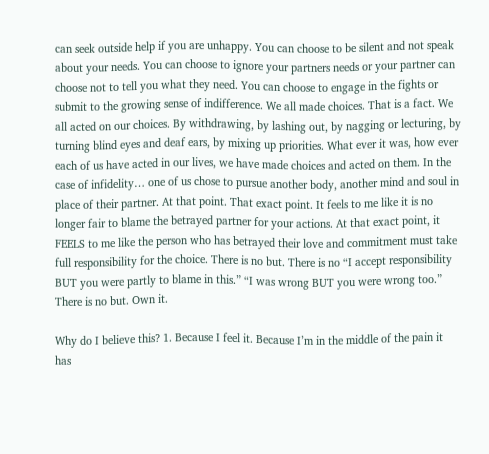can seek outside help if you are unhappy. You can choose to be silent and not speak about your needs. You can choose to ignore your partners needs or your partner can choose not to tell you what they need. You can choose to engage in the fights or submit to the growing sense of indifference. We all made choices. That is a fact. We all acted on our choices. By withdrawing, by lashing out, by nagging or lecturing, by turning blind eyes and deaf ears, by mixing up priorities. What ever it was, how ever each of us have acted in our lives, we have made choices and acted on them. In the case of infidelity… one of us chose to pursue another body, another mind and soul in place of their partner. At that point. That exact point. It feels to me like it is no longer fair to blame the betrayed partner for your actions. At that exact point, it FEELS to me like the person who has betrayed their love and commitment must take full responsibility for the choice. There is no but. There is no “I accept responsibility BUT you were partly to blame in this.” “I was wrong BUT you were wrong too.” There is no but. Own it.

Why do I believe this? 1. Because I feel it. Because I’m in the middle of the pain it has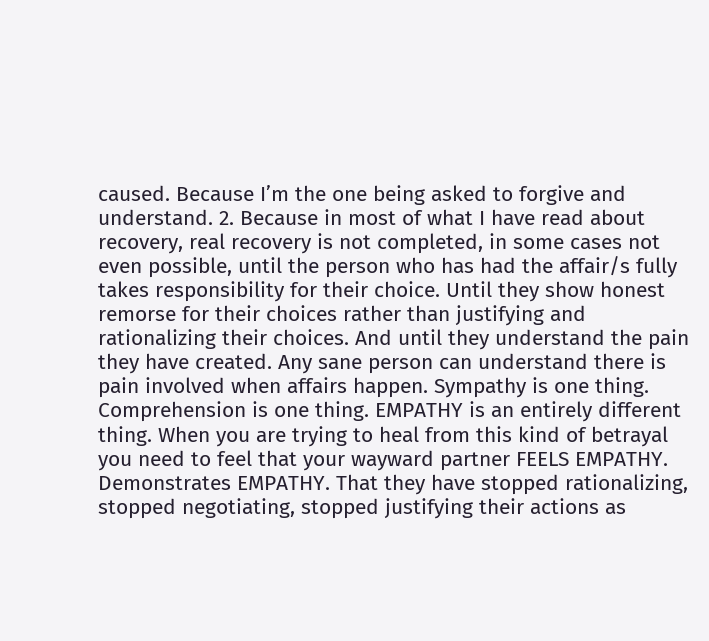caused. Because I’m the one being asked to forgive and understand. 2. Because in most of what I have read about recovery, real recovery is not completed, in some cases not even possible, until the person who has had the affair/s fully takes responsibility for their choice. Until they show honest remorse for their choices rather than justifying and rationalizing their choices. And until they understand the pain they have created. Any sane person can understand there is pain involved when affairs happen. Sympathy is one thing. Comprehension is one thing. EMPATHY is an entirely different thing. When you are trying to heal from this kind of betrayal you need to feel that your wayward partner FEELS EMPATHY. Demonstrates EMPATHY. That they have stopped rationalizing, stopped negotiating, stopped justifying their actions as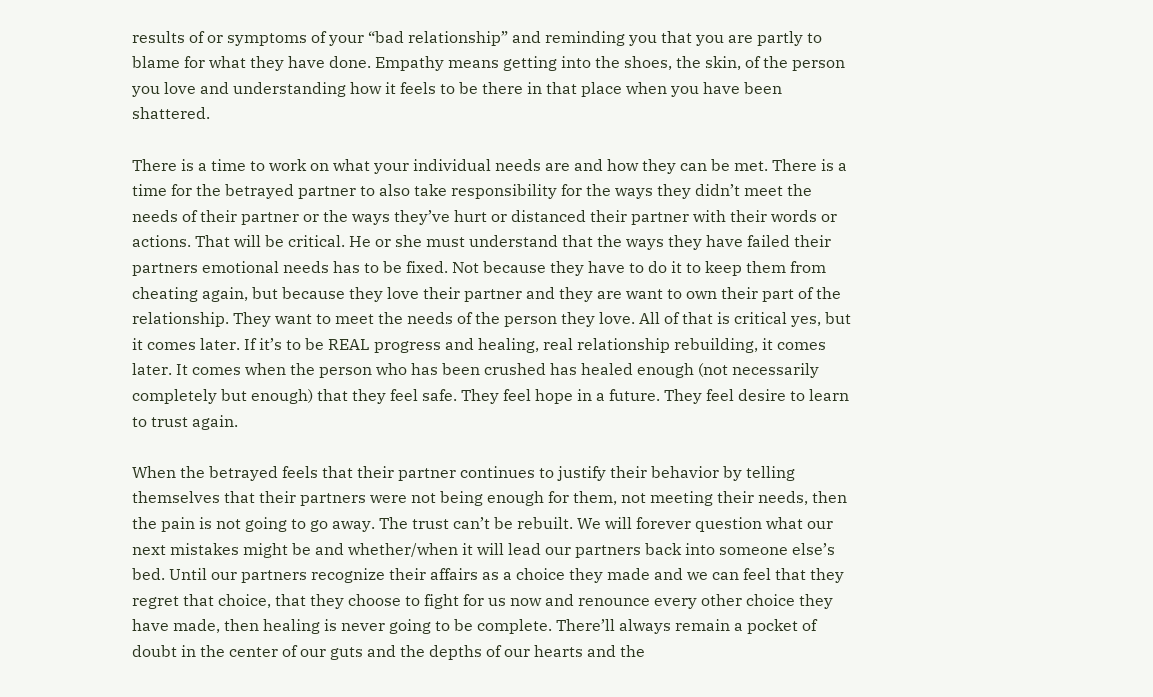results of or symptoms of your “bad relationship” and reminding you that you are partly to blame for what they have done. Empathy means getting into the shoes, the skin, of the person you love and understanding how it feels to be there in that place when you have been shattered.

There is a time to work on what your individual needs are and how they can be met. There is a time for the betrayed partner to also take responsibility for the ways they didn’t meet the needs of their partner or the ways they’ve hurt or distanced their partner with their words or actions. That will be critical. He or she must understand that the ways they have failed their partners emotional needs has to be fixed. Not because they have to do it to keep them from cheating again, but because they love their partner and they are want to own their part of the relationship. They want to meet the needs of the person they love. All of that is critical yes, but it comes later. If it’s to be REAL progress and healing, real relationship rebuilding, it comes later. It comes when the person who has been crushed has healed enough (not necessarily completely but enough) that they feel safe. They feel hope in a future. They feel desire to learn to trust again.

When the betrayed feels that their partner continues to justify their behavior by telling themselves that their partners were not being enough for them, not meeting their needs, then the pain is not going to go away. The trust can’t be rebuilt. We will forever question what our next mistakes might be and whether/when it will lead our partners back into someone else’s bed. Until our partners recognize their affairs as a choice they made and we can feel that they regret that choice, that they choose to fight for us now and renounce every other choice they have made, then healing is never going to be complete. There’ll always remain a pocket of doubt in the center of our guts and the depths of our hearts and the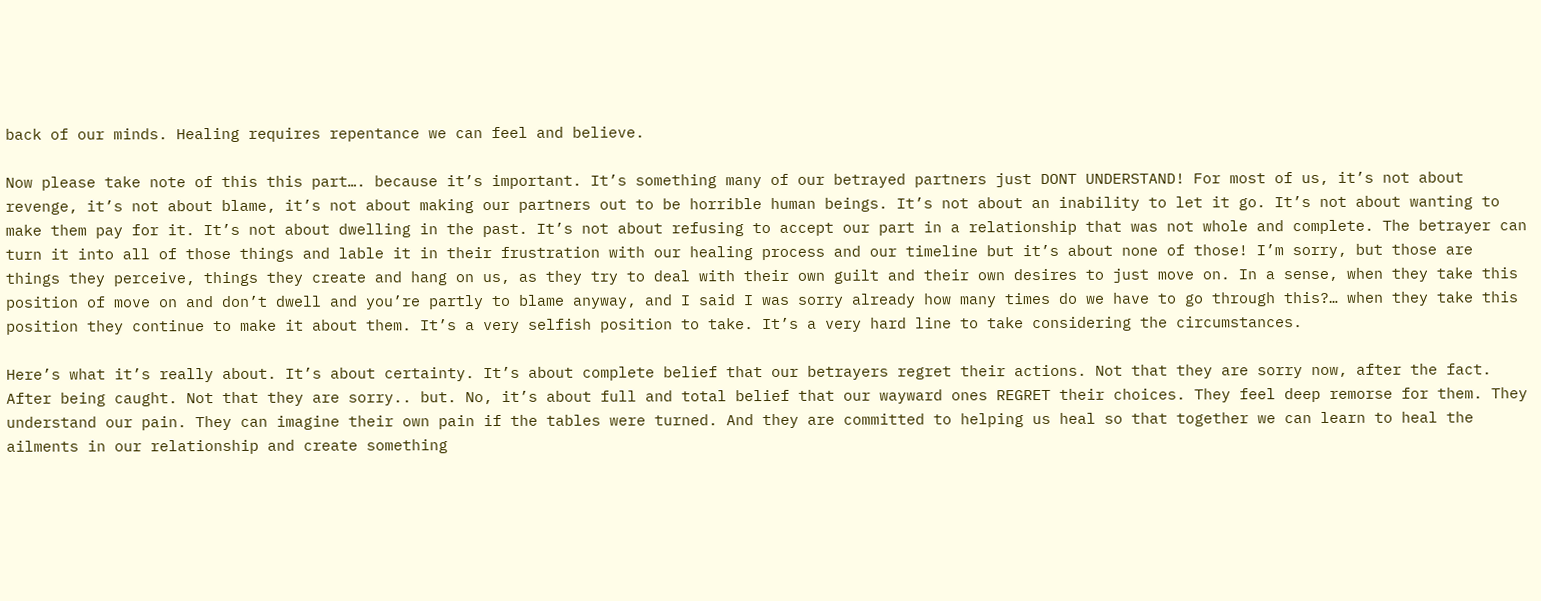back of our minds. Healing requires repentance we can feel and believe.

Now please take note of this this part…. because it’s important. It’s something many of our betrayed partners just DONT UNDERSTAND! For most of us, it’s not about revenge, it’s not about blame, it’s not about making our partners out to be horrible human beings. It’s not about an inability to let it go. It’s not about wanting to make them pay for it. It’s not about dwelling in the past. It’s not about refusing to accept our part in a relationship that was not whole and complete. The betrayer can turn it into all of those things and lable it in their frustration with our healing process and our timeline but it’s about none of those! I’m sorry, but those are things they perceive, things they create and hang on us, as they try to deal with their own guilt and their own desires to just move on. In a sense, when they take this position of move on and don’t dwell and you’re partly to blame anyway, and I said I was sorry already how many times do we have to go through this?… when they take this position they continue to make it about them. It’s a very selfish position to take. It’s a very hard line to take considering the circumstances.

Here’s what it’s really about. It’s about certainty. It’s about complete belief that our betrayers regret their actions. Not that they are sorry now, after the fact. After being caught. Not that they are sorry.. but. No, it’s about full and total belief that our wayward ones REGRET their choices. They feel deep remorse for them. They understand our pain. They can imagine their own pain if the tables were turned. And they are committed to helping us heal so that together we can learn to heal the ailments in our relationship and create something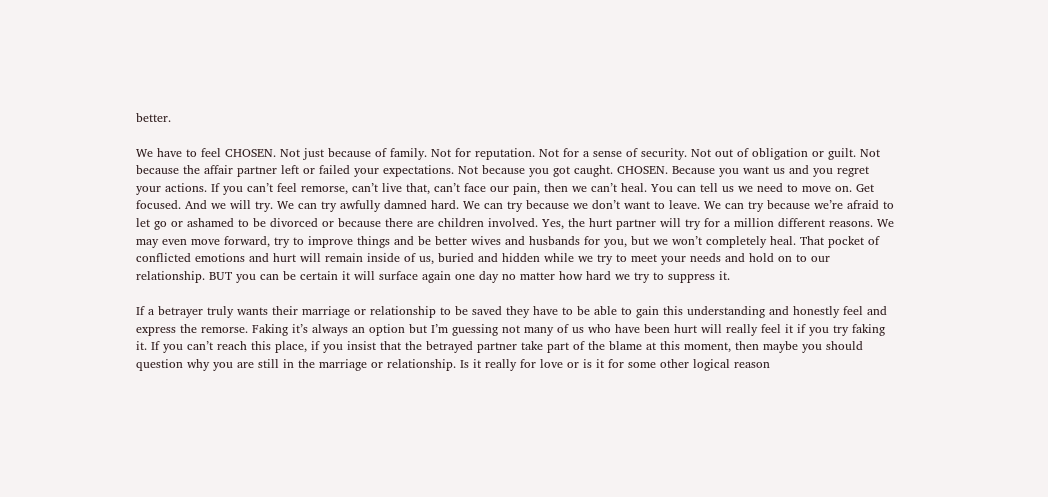better.

We have to feel CHOSEN. Not just because of family. Not for reputation. Not for a sense of security. Not out of obligation or guilt. Not because the affair partner left or failed your expectations. Not because you got caught. CHOSEN. Because you want us and you regret your actions. If you can’t feel remorse, can’t live that, can’t face our pain, then we can’t heal. You can tell us we need to move on. Get focused. And we will try. We can try awfully damned hard. We can try because we don’t want to leave. We can try because we’re afraid to let go or ashamed to be divorced or because there are children involved. Yes, the hurt partner will try for a million different reasons. We may even move forward, try to improve things and be better wives and husbands for you, but we won’t completely heal. That pocket of conflicted emotions and hurt will remain inside of us, buried and hidden while we try to meet your needs and hold on to our relationship. BUT you can be certain it will surface again one day no matter how hard we try to suppress it.

If a betrayer truly wants their marriage or relationship to be saved they have to be able to gain this understanding and honestly feel and express the remorse. Faking it’s always an option but I’m guessing not many of us who have been hurt will really feel it if you try faking it. If you can’t reach this place, if you insist that the betrayed partner take part of the blame at this moment, then maybe you should question why you are still in the marriage or relationship. Is it really for love or is it for some other logical reason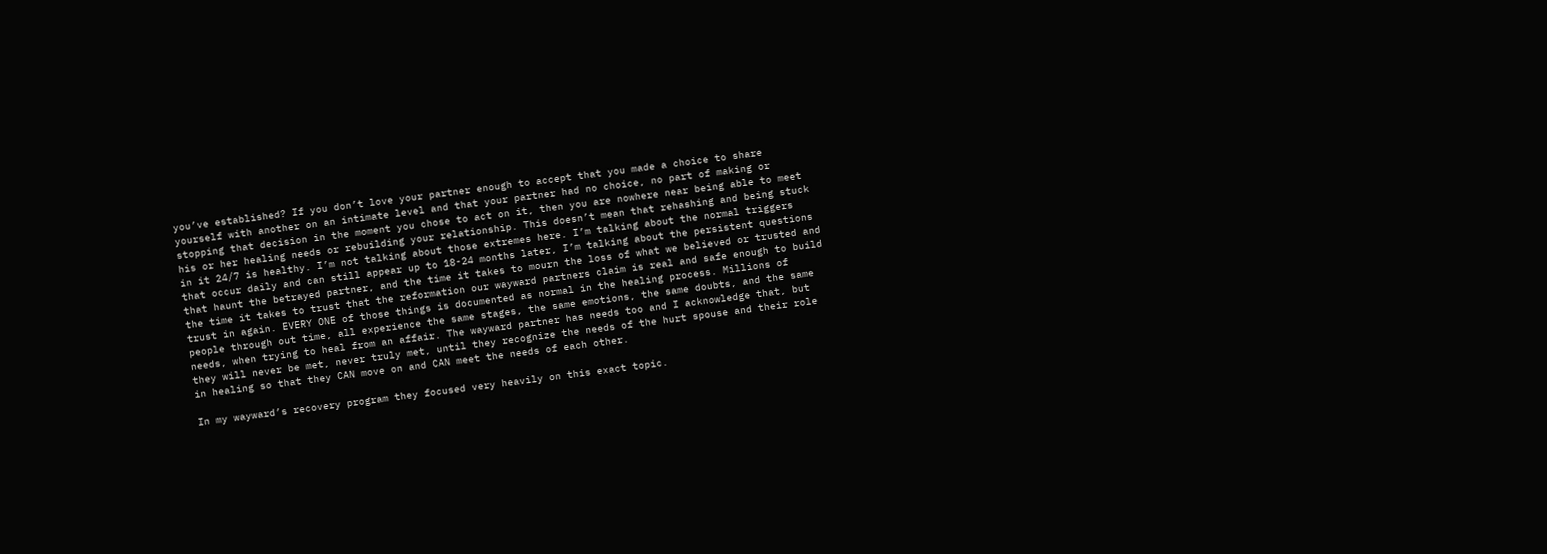you’ve established? If you don’t love your partner enough to accept that you made a choice to share yourself with another on an intimate level and that your partner had no choice, no part of making or stopping that decision in the moment you chose to act on it, then you are nowhere near being able to meet his or her healing needs or rebuilding your relationship. This doesn’t mean that rehashing and being stuck in it 24/7 is healthy. I’m not talking about those extremes here. I’m talking about the normal triggers that occur daily and can still appear up to 18-24 months later, I’m talking about the persistent questions that haunt the betrayed partner, and the time it takes to mourn the loss of what we believed or trusted and the time it takes to trust that the reformation our wayward partners claim is real and safe enough to build trust in again. EVERY ONE of those things is documented as normal in the healing process. Millions of people through out time, all experience the same stages, the same emotions, the same doubts, and the same needs, when trying to heal from an affair. The wayward partner has needs too and I acknowledge that, but they will never be met, never truly met, until they recognize the needs of the hurt spouse and their role in healing so that they CAN move on and CAN meet the needs of each other.

In my wayward’s recovery program they focused very heavily on this exact topic.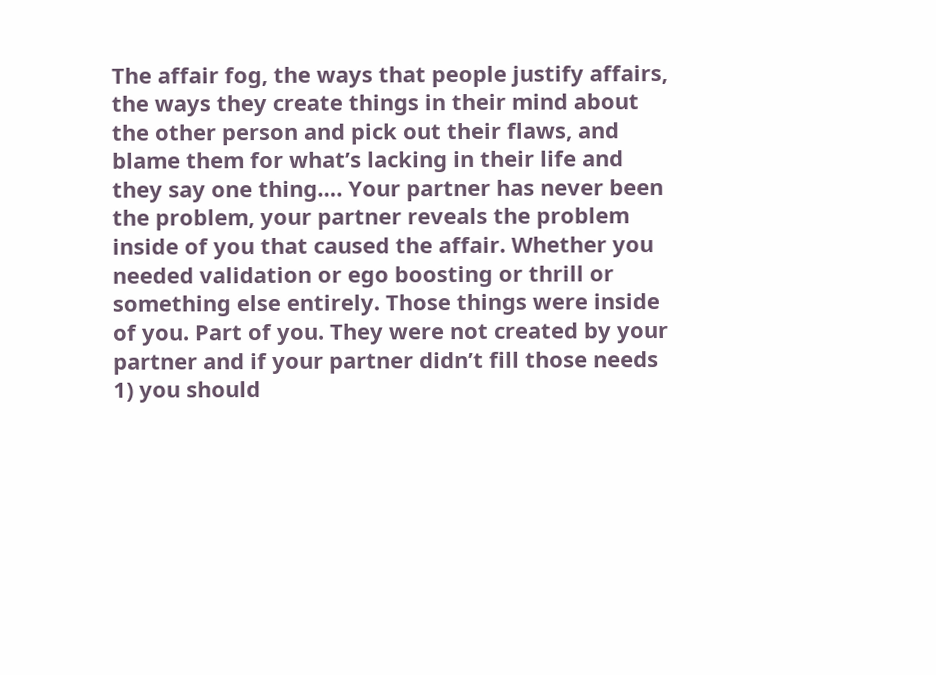The affair fog, the ways that people justify affairs, the ways they create things in their mind about the other person and pick out their flaws, and blame them for what’s lacking in their life and they say one thing…. Your partner has never been the problem, your partner reveals the problem inside of you that caused the affair. Whether you needed validation or ego boosting or thrill or something else entirely. Those things were inside of you. Part of you. They were not created by your partner and if your partner didn’t fill those needs 1) you should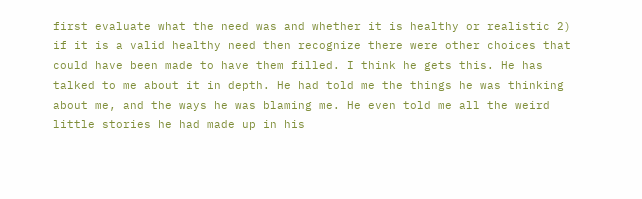first evaluate what the need was and whether it is healthy or realistic 2) if it is a valid healthy need then recognize there were other choices that could have been made to have them filled. I think he gets this. He has talked to me about it in depth. He had told me the things he was thinking about me, and the ways he was blaming me. He even told me all the weird little stories he had made up in his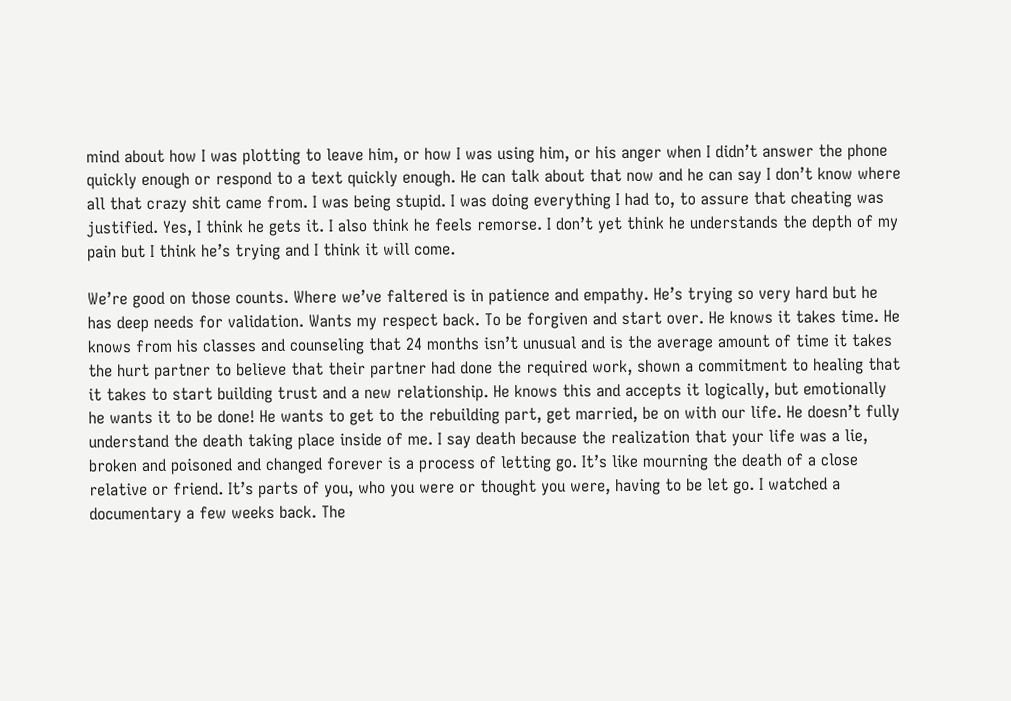mind about how I was plotting to leave him, or how I was using him, or his anger when I didn’t answer the phone quickly enough or respond to a text quickly enough. He can talk about that now and he can say I don’t know where all that crazy shit came from. I was being stupid. I was doing everything I had to, to assure that cheating was justified. Yes, I think he gets it. I also think he feels remorse. I don’t yet think he understands the depth of my pain but I think he’s trying and I think it will come.

We’re good on those counts. Where we’ve faltered is in patience and empathy. He’s trying so very hard but he has deep needs for validation. Wants my respect back. To be forgiven and start over. He knows it takes time. He knows from his classes and counseling that 24 months isn’t unusual and is the average amount of time it takes the hurt partner to believe that their partner had done the required work, shown a commitment to healing that it takes to start building trust and a new relationship. He knows this and accepts it logically, but emotionally he wants it to be done! He wants to get to the rebuilding part, get married, be on with our life. He doesn’t fully understand the death taking place inside of me. I say death because the realization that your life was a lie, broken and poisoned and changed forever is a process of letting go. It’s like mourning the death of a close relative or friend. It’s parts of you, who you were or thought you were, having to be let go. I watched a documentary a few weeks back. The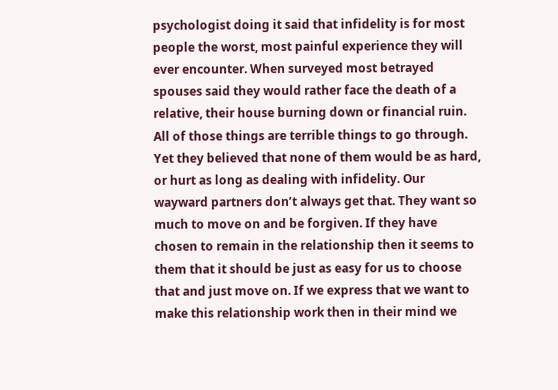psychologist doing it said that infidelity is for most people the worst, most painful experience they will ever encounter. When surveyed most betrayed spouses said they would rather face the death of a relative, their house burning down or financial ruin. All of those things are terrible things to go through. Yet they believed that none of them would be as hard, or hurt as long as dealing with infidelity. Our wayward partners don’t always get that. They want so much to move on and be forgiven. If they have chosen to remain in the relationship then it seems to them that it should be just as easy for us to choose that and just move on. If we express that we want to make this relationship work then in their mind we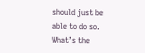should just be able to do so. What’s the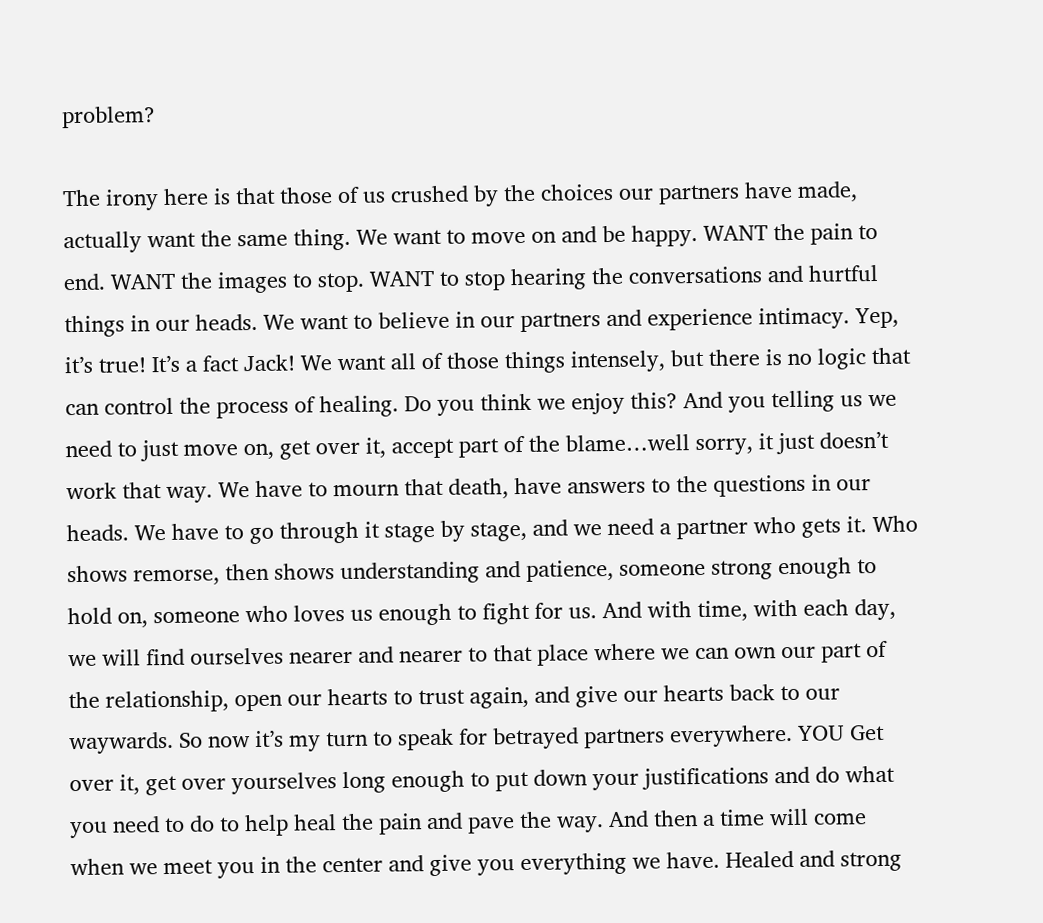problem?

The irony here is that those of us crushed by the choices our partners have made, actually want the same thing. We want to move on and be happy. WANT the pain to end. WANT the images to stop. WANT to stop hearing the conversations and hurtful things in our heads. We want to believe in our partners and experience intimacy. Yep, it’s true! It’s a fact Jack! We want all of those things intensely, but there is no logic that can control the process of healing. Do you think we enjoy this? And you telling us we need to just move on, get over it, accept part of the blame…well sorry, it just doesn’t work that way. We have to mourn that death, have answers to the questions in our heads. We have to go through it stage by stage, and we need a partner who gets it. Who shows remorse, then shows understanding and patience, someone strong enough to hold on, someone who loves us enough to fight for us. And with time, with each day, we will find ourselves nearer and nearer to that place where we can own our part of the relationship, open our hearts to trust again, and give our hearts back to our waywards. So now it’s my turn to speak for betrayed partners everywhere. YOU Get over it, get over yourselves long enough to put down your justifications and do what you need to do to help heal the pain and pave the way. And then a time will come when we meet you in the center and give you everything we have. Healed and strong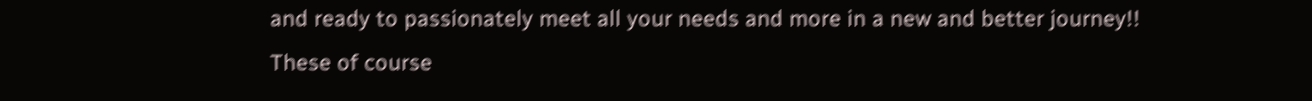and ready to passionately meet all your needs and more in a new and better journey!!
These of course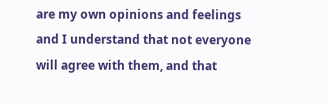are my own opinions and feelings and I understand that not everyone will agree with them, and that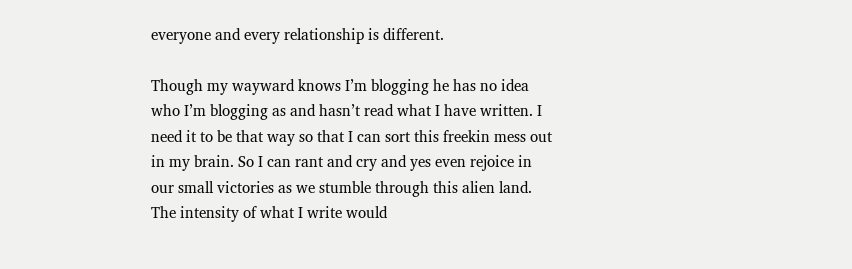everyone and every relationship is different.

Though my wayward knows I’m blogging he has no idea who I’m blogging as and hasn’t read what I have written. I need it to be that way so that I can sort this freekin mess out in my brain. So I can rant and cry and yes even rejoice in our small victories as we stumble through this alien land. The intensity of what I write would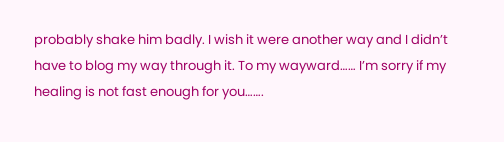probably shake him badly. I wish it were another way and I didn’t have to blog my way through it. To my wayward…… I’m sorry if my healing is not fast enough for you…….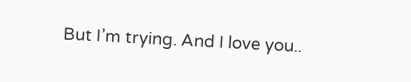But I’m trying. And I love you..